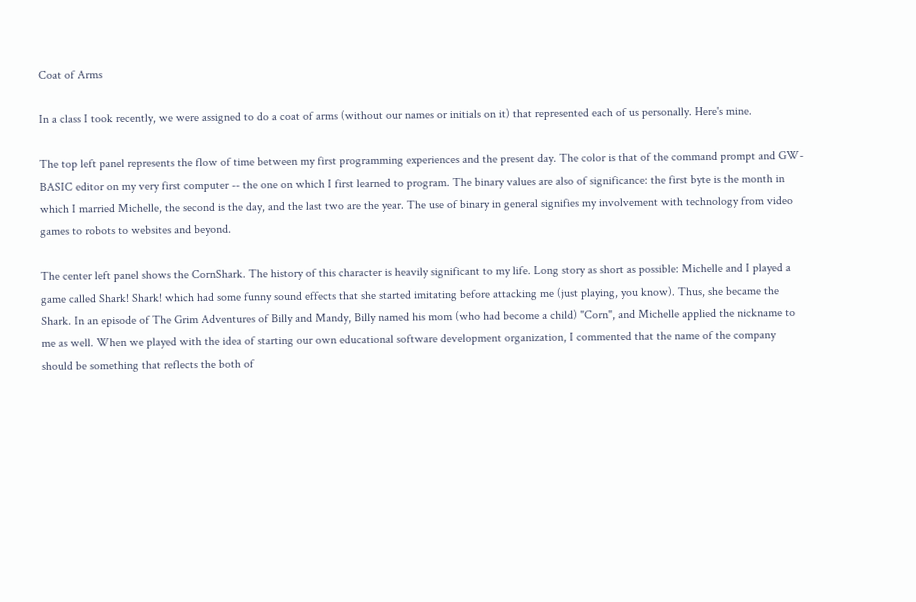Coat of Arms

In a class I took recently, we were assigned to do a coat of arms (without our names or initials on it) that represented each of us personally. Here's mine.

The top left panel represents the flow of time between my first programming experiences and the present day. The color is that of the command prompt and GW-BASIC editor on my very first computer -- the one on which I first learned to program. The binary values are also of significance: the first byte is the month in which I married Michelle, the second is the day, and the last two are the year. The use of binary in general signifies my involvement with technology from video games to robots to websites and beyond.

The center left panel shows the CornShark. The history of this character is heavily significant to my life. Long story as short as possible: Michelle and I played a game called Shark! Shark! which had some funny sound effects that she started imitating before attacking me (just playing, you know). Thus, she became the Shark. In an episode of The Grim Adventures of Billy and Mandy, Billy named his mom (who had become a child) "Corn", and Michelle applied the nickname to me as well. When we played with the idea of starting our own educational software development organization, I commented that the name of the company should be something that reflects the both of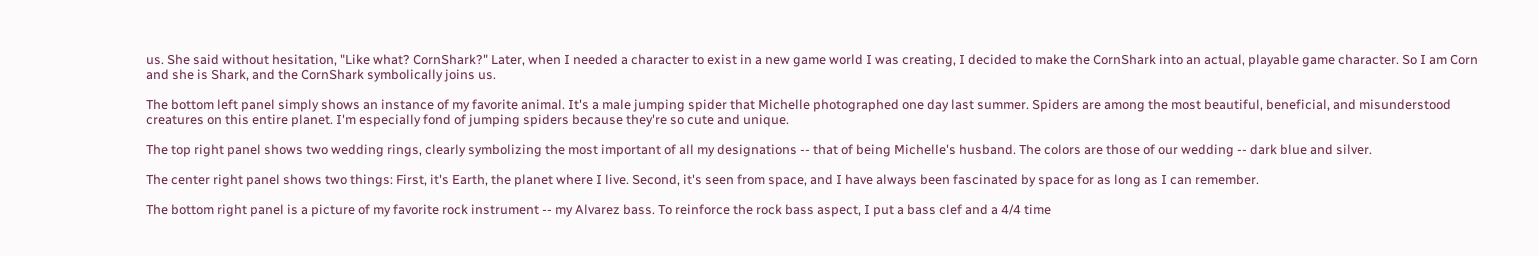us. She said without hesitation, "Like what? CornShark?" Later, when I needed a character to exist in a new game world I was creating, I decided to make the CornShark into an actual, playable game character. So I am Corn and she is Shark, and the CornShark symbolically joins us.

The bottom left panel simply shows an instance of my favorite animal. It's a male jumping spider that Michelle photographed one day last summer. Spiders are among the most beautiful, beneficial, and misunderstood creatures on this entire planet. I'm especially fond of jumping spiders because they're so cute and unique.

The top right panel shows two wedding rings, clearly symbolizing the most important of all my designations -- that of being Michelle's husband. The colors are those of our wedding -- dark blue and silver.

The center right panel shows two things: First, it's Earth, the planet where I live. Second, it's seen from space, and I have always been fascinated by space for as long as I can remember.

The bottom right panel is a picture of my favorite rock instrument -- my Alvarez bass. To reinforce the rock bass aspect, I put a bass clef and a 4/4 time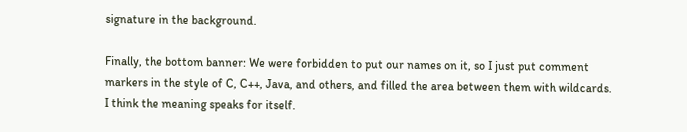signature in the background.

Finally, the bottom banner: We were forbidden to put our names on it, so I just put comment markers in the style of C, C++, Java, and others, and filled the area between them with wildcards. I think the meaning speaks for itself.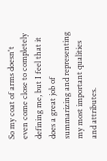So my coat of arms doesn't even come close to completely defining me, but I feel that it does a great job of summarizing and representing my most important qualities and attributes.